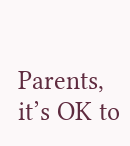Parents, it’s OK to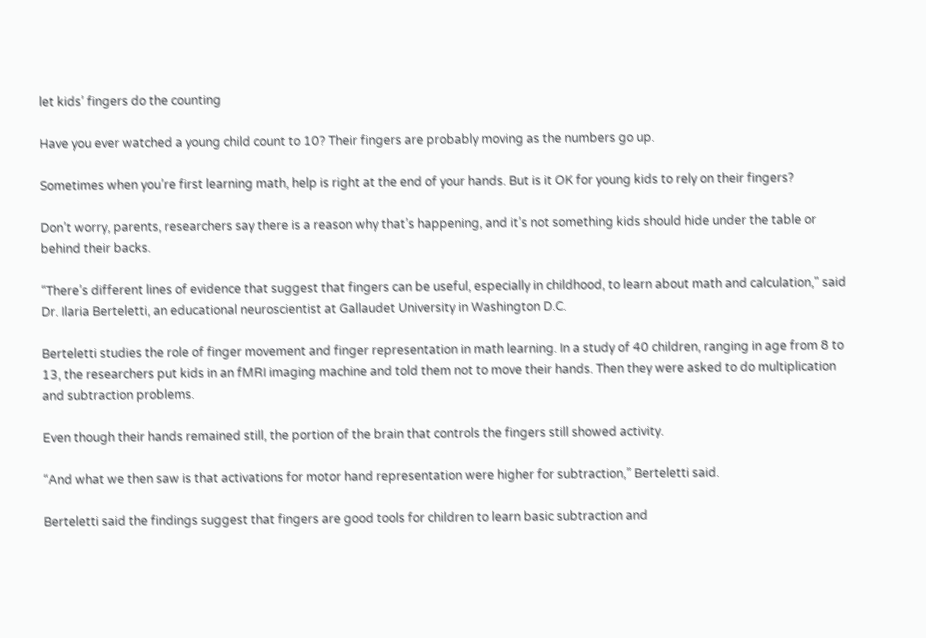let kids’ fingers do the counting

Have you ever watched a young child count to 10? Their fingers are probably moving as the numbers go up.

Sometimes when you’re first learning math, help is right at the end of your hands. But is it OK for young kids to rely on their fingers?

Don’t worry, parents, researchers say there is a reason why that’s happening, and it’s not something kids should hide under the table or behind their backs.

“There’s different lines of evidence that suggest that fingers can be useful, especially in childhood, to learn about math and calculation," said Dr. Ilaria Berteletti, an educational neuroscientist at Gallaudet University in Washington D.C.

Berteletti studies the role of finger movement and finger representation in math learning. In a study of 40 children, ranging in age from 8 to 13, the researchers put kids in an fMRI imaging machine and told them not to move their hands. Then they were asked to do multiplication and subtraction problems.

Even though their hands remained still, the portion of the brain that controls the fingers still showed activity.

“And what we then saw is that activations for motor hand representation were higher for subtraction,” Berteletti said.

Berteletti said the findings suggest that fingers are good tools for children to learn basic subtraction and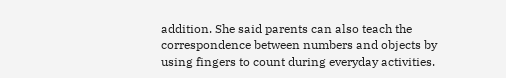addition. She said parents can also teach the correspondence between numbers and objects by using fingers to count during everyday activities.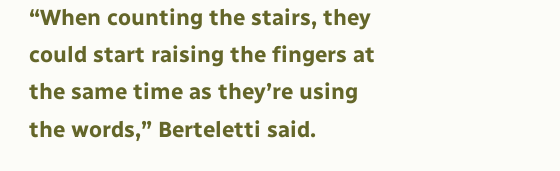“When counting the stairs, they could start raising the fingers at the same time as they’re using the words,” Berteletti said.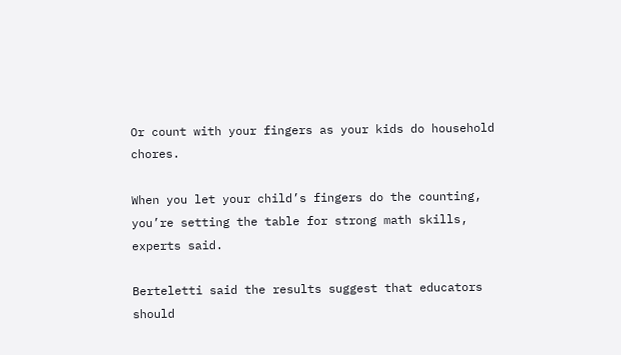Or count with your fingers as your kids do household chores.

When you let your child’s fingers do the counting, you’re setting the table for strong math skills, experts said.

Berteletti said the results suggest that educators should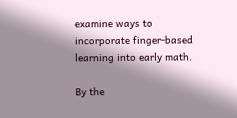examine ways to incorporate finger-based learning into early math.

By the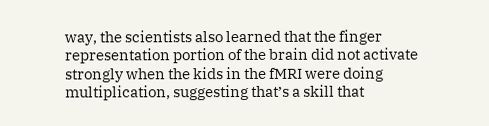way, the scientists also learned that the finger representation portion of the brain did not activate strongly when the kids in the fMRI were doing multiplication, suggesting that’s a skill that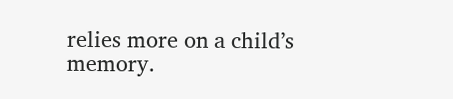relies more on a child’s memory.